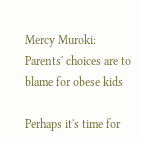Mercy Muroki: Parents' choices are to blame for obese kids

Perhaps it's time for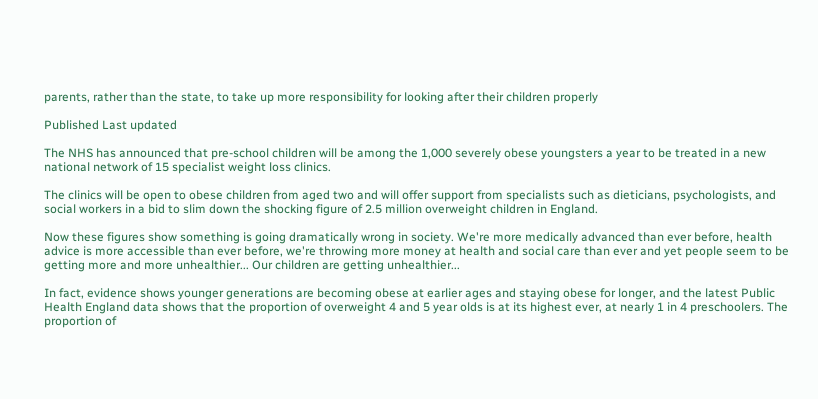parents, rather than the state, to take up more responsibility for looking after their children properly

Published Last updated

The NHS has announced that pre-school children will be among the 1,000 severely obese youngsters a year to be treated in a new national network of 15 specialist weight loss clinics.

The clinics will be open to obese children from aged two and will offer support from specialists such as dieticians, psychologists, and social workers in a bid to slim down the shocking figure of 2.5 million overweight children in England.

Now these figures show something is going dramatically wrong in society. We're more medically advanced than ever before, health advice is more accessible than ever before, we're throwing more money at health and social care than ever and yet people seem to be getting more and more unhealthier... Our children are getting unhealthier...

In fact, evidence shows younger generations are becoming obese at earlier ages and staying obese for longer, and the latest Public Health England data shows that the proportion of overweight 4 and 5 year olds is at its highest ever, at nearly 1 in 4 preschoolers. The proportion of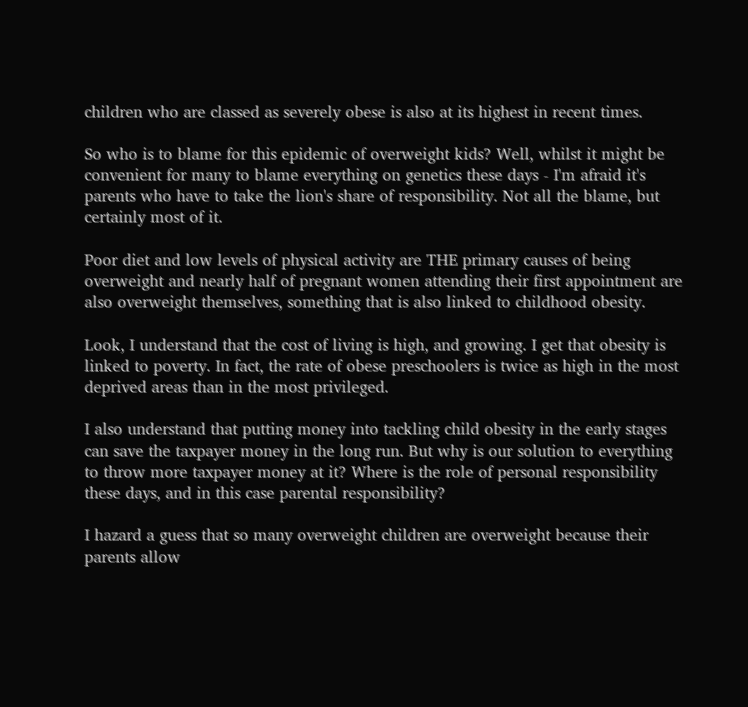children who are classed as severely obese is also at its highest in recent times.

So who is to blame for this epidemic of overweight kids? Well, whilst it might be convenient for many to blame everything on genetics these days - I'm afraid it's parents who have to take the lion's share of responsibility. Not all the blame, but certainly most of it.

Poor diet and low levels of physical activity are THE primary causes of being overweight and nearly half of pregnant women attending their first appointment are also overweight themselves, something that is also linked to childhood obesity.

Look, I understand that the cost of living is high, and growing. I get that obesity is linked to poverty. In fact, the rate of obese preschoolers is twice as high in the most deprived areas than in the most privileged.

I also understand that putting money into tackling child obesity in the early stages can save the taxpayer money in the long run. But why is our solution to everything to throw more taxpayer money at it? Where is the role of personal responsibility these days, and in this case parental responsibility?

I hazard a guess that so many overweight children are overweight because their parents allow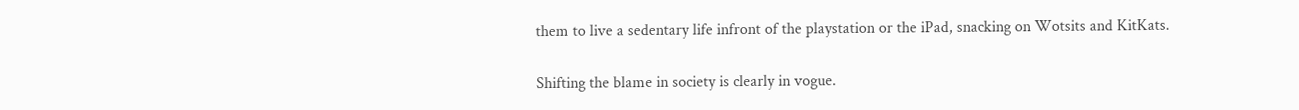them to live a sedentary life infront of the playstation or the iPad, snacking on Wotsits and KitKats.

Shifting the blame in society is clearly in vogue.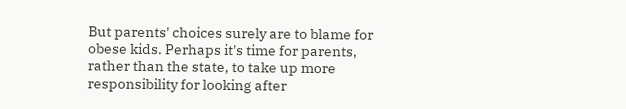But parents' choices surely are to blame for obese kids. Perhaps it's time for parents, rather than the state, to take up more responsibility for looking after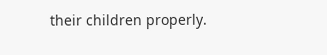their children properly.